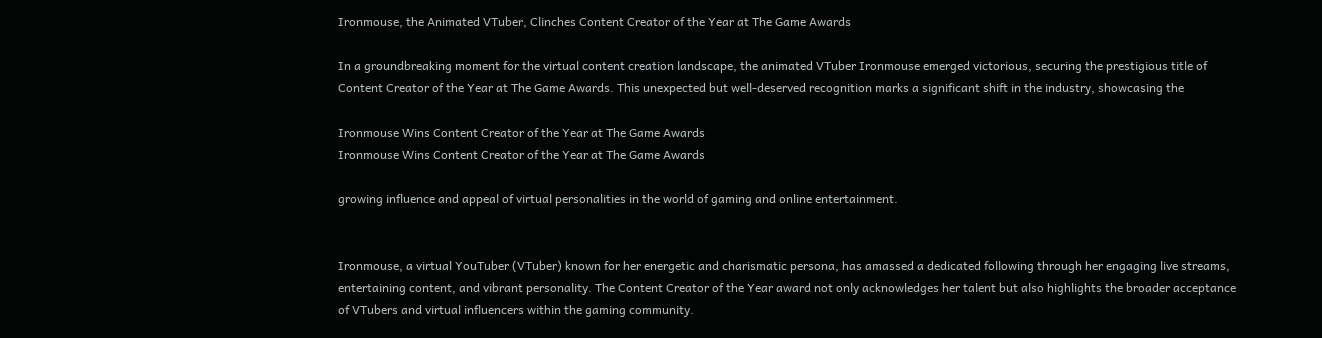Ironmouse, the Animated VTuber, Clinches Content Creator of the Year at The Game Awards

In a groundbreaking moment for the virtual content creation landscape, the animated VTuber Ironmouse emerged victorious, securing the prestigious title of Content Creator of the Year at The Game Awards. This unexpected but well-deserved recognition marks a significant shift in the industry, showcasing the

Ironmouse Wins Content Creator of the Year at The Game Awards
Ironmouse Wins Content Creator of the Year at The Game Awards

growing influence and appeal of virtual personalities in the world of gaming and online entertainment.


Ironmouse, a virtual YouTuber (VTuber) known for her energetic and charismatic persona, has amassed a dedicated following through her engaging live streams, entertaining content, and vibrant personality. The Content Creator of the Year award not only acknowledges her talent but also highlights the broader acceptance of VTubers and virtual influencers within the gaming community.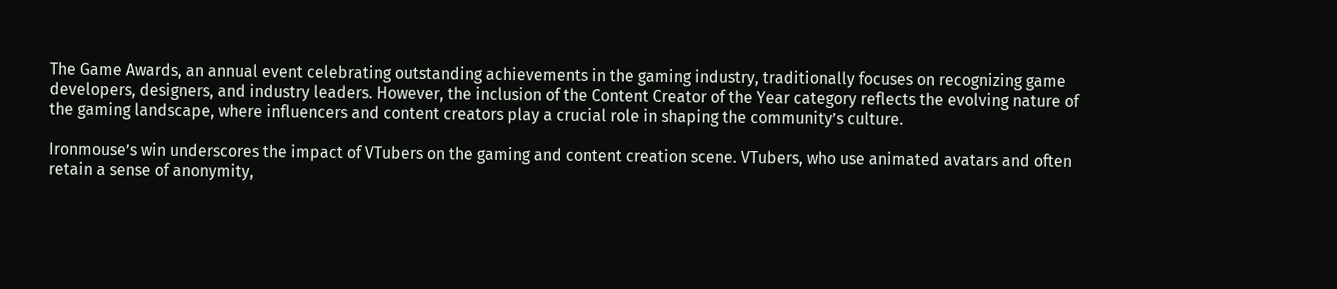The Game Awards, an annual event celebrating outstanding achievements in the gaming industry, traditionally focuses on recognizing game developers, designers, and industry leaders. However, the inclusion of the Content Creator of the Year category reflects the evolving nature of the gaming landscape, where influencers and content creators play a crucial role in shaping the community’s culture.

Ironmouse’s win underscores the impact of VTubers on the gaming and content creation scene. VTubers, who use animated avatars and often retain a sense of anonymity,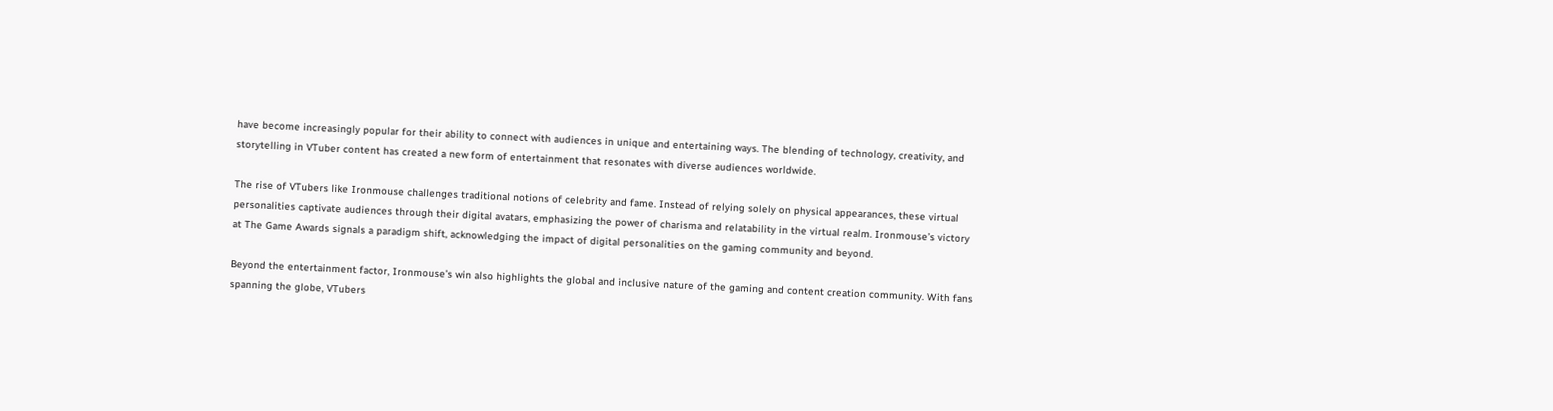have become increasingly popular for their ability to connect with audiences in unique and entertaining ways. The blending of technology, creativity, and storytelling in VTuber content has created a new form of entertainment that resonates with diverse audiences worldwide.

The rise of VTubers like Ironmouse challenges traditional notions of celebrity and fame. Instead of relying solely on physical appearances, these virtual personalities captivate audiences through their digital avatars, emphasizing the power of charisma and relatability in the virtual realm. Ironmouse’s victory at The Game Awards signals a paradigm shift, acknowledging the impact of digital personalities on the gaming community and beyond.

Beyond the entertainment factor, Ironmouse’s win also highlights the global and inclusive nature of the gaming and content creation community. With fans spanning the globe, VTubers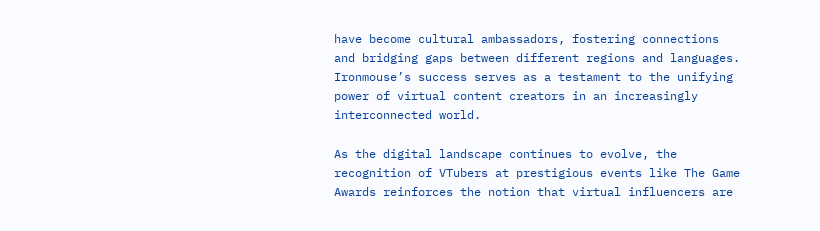have become cultural ambassadors, fostering connections and bridging gaps between different regions and languages. Ironmouse’s success serves as a testament to the unifying power of virtual content creators in an increasingly interconnected world.

As the digital landscape continues to evolve, the recognition of VTubers at prestigious events like The Game Awards reinforces the notion that virtual influencers are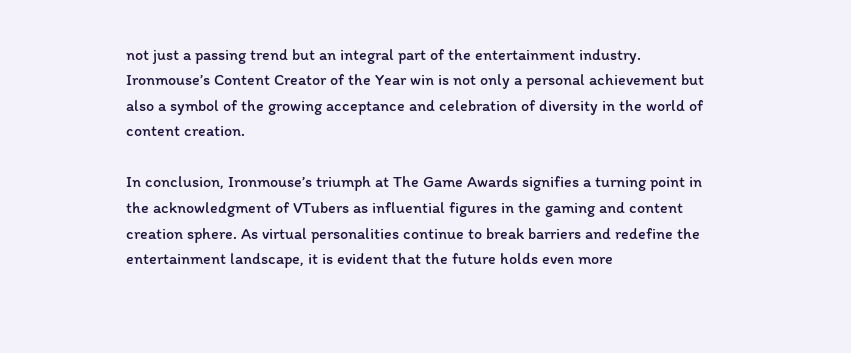not just a passing trend but an integral part of the entertainment industry. Ironmouse’s Content Creator of the Year win is not only a personal achievement but also a symbol of the growing acceptance and celebration of diversity in the world of content creation.

In conclusion, Ironmouse’s triumph at The Game Awards signifies a turning point in the acknowledgment of VTubers as influential figures in the gaming and content creation sphere. As virtual personalities continue to break barriers and redefine the entertainment landscape, it is evident that the future holds even more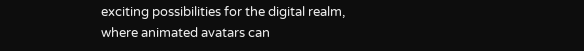exciting possibilities for the digital realm, where animated avatars can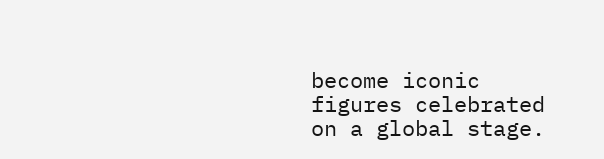become iconic figures celebrated on a global stage.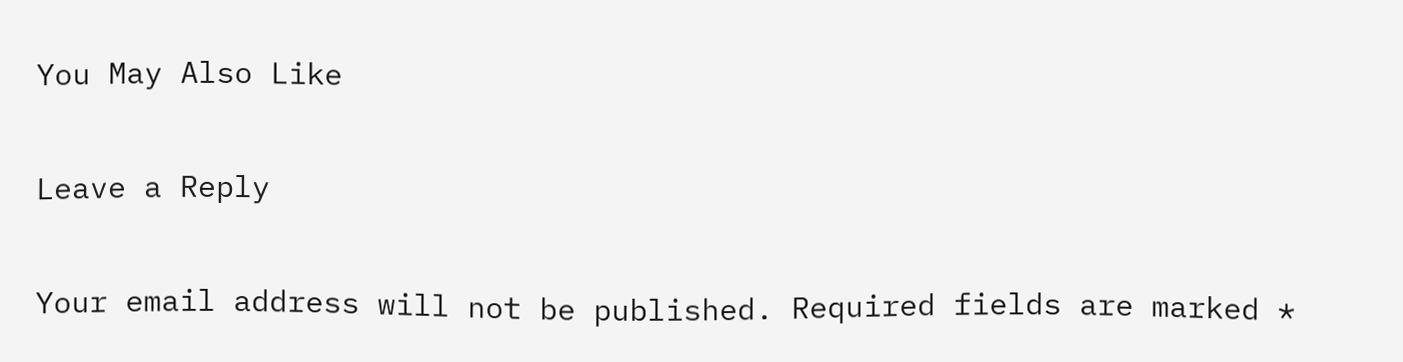You May Also Like

Leave a Reply

Your email address will not be published. Required fields are marked *